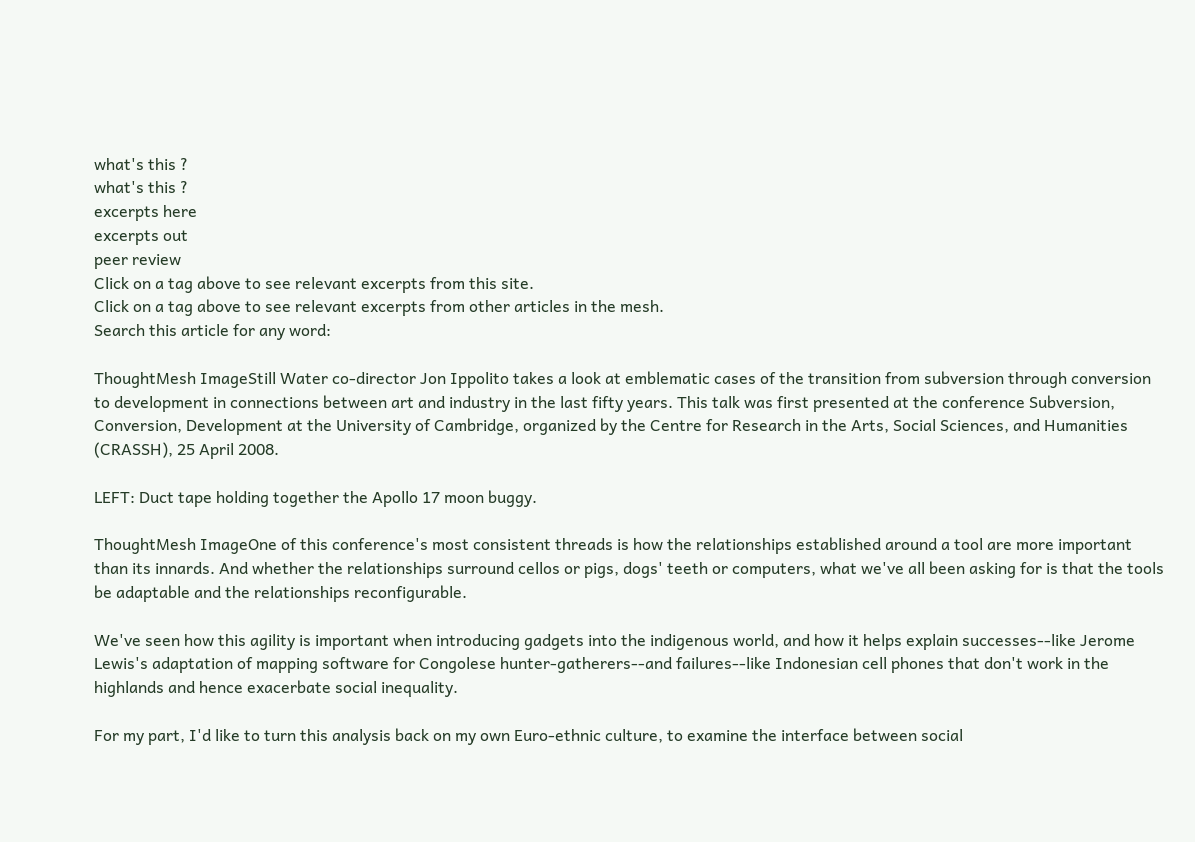what's this ?
what's this ?
excerpts here
excerpts out
peer review
Click on a tag above to see relevant excerpts from this site.
Click on a tag above to see relevant excerpts from other articles in the mesh.
Search this article for any word:

ThoughtMesh ImageStill Water co-director Jon Ippolito takes a look at emblematic cases of the transition from subversion through conversion to development in connections between art and industry in the last fifty years. This talk was first presented at the conference Subversion, Conversion, Development at the University of Cambridge, organized by the Centre for Research in the Arts, Social Sciences, and Humanities (CRASSH), 25 April 2008.

LEFT: Duct tape holding together the Apollo 17 moon buggy.

ThoughtMesh ImageOne of this conference's most consistent threads is how the relationships established around a tool are more important than its innards. And whether the relationships surround cellos or pigs, dogs' teeth or computers, what we've all been asking for is that the tools be adaptable and the relationships reconfigurable.

We've seen how this agility is important when introducing gadgets into the indigenous world, and how it helps explain successes--like Jerome Lewis's adaptation of mapping software for Congolese hunter-gatherers--and failures--like Indonesian cell phones that don't work in the highlands and hence exacerbate social inequality.

For my part, I'd like to turn this analysis back on my own Euro-ethnic culture, to examine the interface between social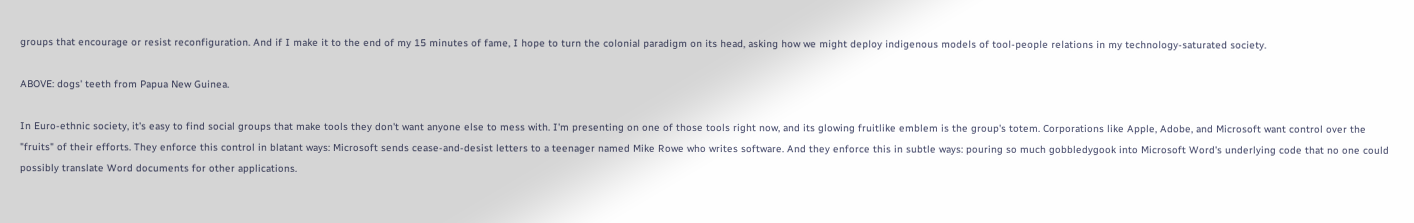groups that encourage or resist reconfiguration. And if I make it to the end of my 15 minutes of fame, I hope to turn the colonial paradigm on its head, asking how we might deploy indigenous models of tool-people relations in my technology-saturated society.

ABOVE: dogs' teeth from Papua New Guinea.

In Euro-ethnic society, it's easy to find social groups that make tools they don't want anyone else to mess with. I'm presenting on one of those tools right now, and its glowing fruitlike emblem is the group's totem. Corporations like Apple, Adobe, and Microsoft want control over the "fruits" of their efforts. They enforce this control in blatant ways: Microsoft sends cease-and-desist letters to a teenager named Mike Rowe who writes software. And they enforce this in subtle ways: pouring so much gobbledygook into Microsoft Word's underlying code that no one could possibly translate Word documents for other applications.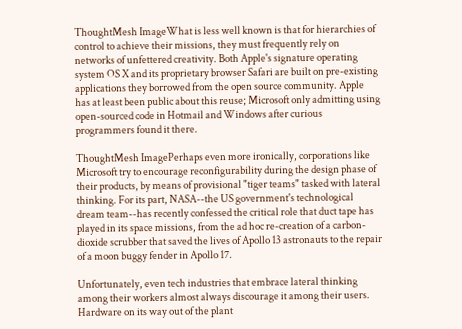ThoughtMesh ImageWhat is less well known is that for hierarchies of control to achieve their missions, they must frequently rely on networks of unfettered creativity. Both Apple's signature operating system OS X and its proprietary browser Safari are built on pre-existing applications they borrowed from the open source community. Apple has at least been public about this reuse; Microsoft only admitting using open-sourced code in Hotmail and Windows after curious programmers found it there.

ThoughtMesh ImagePerhaps even more ironically, corporations like Microsoft try to encourage reconfigurability during the design phase of their products, by means of provisional "tiger teams" tasked with lateral thinking. For its part, NASA--the US government's technological dream team--has recently confessed the critical role that duct tape has played in its space missions, from the ad hoc re-creation of a carbon-dioxide scrubber that saved the lives of Apollo 13 astronauts to the repair of a moon buggy fender in Apollo 17.

Unfortunately, even tech industries that embrace lateral thinking among their workers almost always discourage it among their users. Hardware on its way out of the plant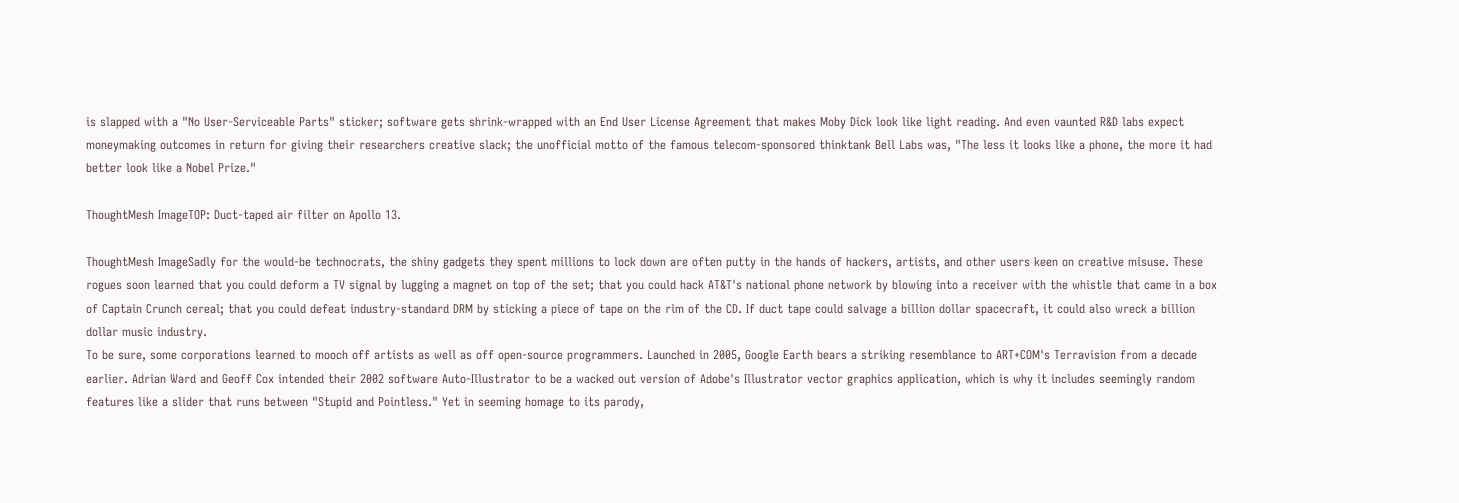is slapped with a "No User-Serviceable Parts" sticker; software gets shrink-wrapped with an End User License Agreement that makes Moby Dick look like light reading. And even vaunted R&D labs expect moneymaking outcomes in return for giving their researchers creative slack; the unofficial motto of the famous telecom-sponsored thinktank Bell Labs was, "The less it looks like a phone, the more it had better look like a Nobel Prize."

ThoughtMesh ImageTOP: Duct-taped air filter on Apollo 13.

ThoughtMesh ImageSadly for the would-be technocrats, the shiny gadgets they spent millions to lock down are often putty in the hands of hackers, artists, and other users keen on creative misuse. These rogues soon learned that you could deform a TV signal by lugging a magnet on top of the set; that you could hack AT&T's national phone network by blowing into a receiver with the whistle that came in a box of Captain Crunch cereal; that you could defeat industry-standard DRM by sticking a piece of tape on the rim of the CD. If duct tape could salvage a billion dollar spacecraft, it could also wreck a billion dollar music industry.
To be sure, some corporations learned to mooch off artists as well as off open-source programmers. Launched in 2005, Google Earth bears a striking resemblance to ART+COM's Terravision from a decade earlier. Adrian Ward and Geoff Cox intended their 2002 software Auto-Illustrator to be a wacked out version of Adobe's Illustrator vector graphics application, which is why it includes seemingly random features like a slider that runs between "Stupid and Pointless." Yet in seeming homage to its parody,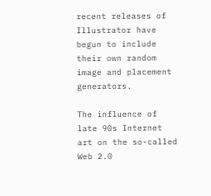recent releases of Illustrator have begun to include their own random image and placement generators.

The influence of late 90s Internet art on the so-called Web 2.0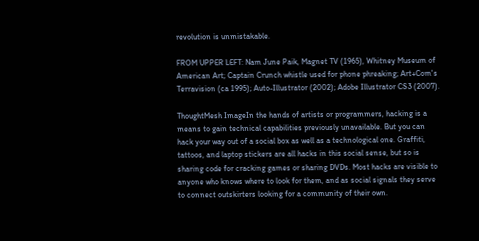revolution is unmistakable.

FROM UPPER LEFT: Nam June Paik, Magnet TV (1965), Whitney Museum of American Art; Captain Crunch whistle used for phone phreaking; Art+Com's Terravision (ca 1995); Auto-Illustrator (2002); Adobe Illustrator CS3 (2007).

ThoughtMesh ImageIn the hands of artists or programmers, hacking is a means to gain technical capabilities previously unavailable. But you can hack your way out of a social box as well as a technological one. Graffiti, tattoos, and laptop stickers are all hacks in this social sense, but so is sharing code for cracking games or sharing DVDs. Most hacks are visible to anyone who knows where to look for them, and as social signals they serve to connect outskirters looking for a community of their own.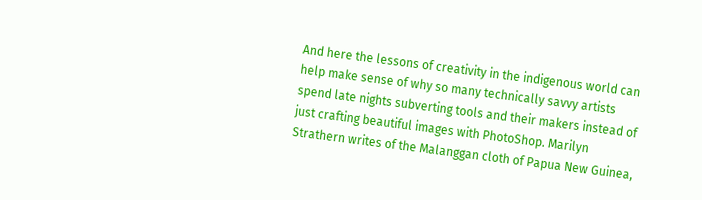And here the lessons of creativity in the indigenous world can help make sense of why so many technically savvy artists spend late nights subverting tools and their makers instead of just crafting beautiful images with PhotoShop. Marilyn Strathern writes of the Malanggan cloth of Papua New Guinea,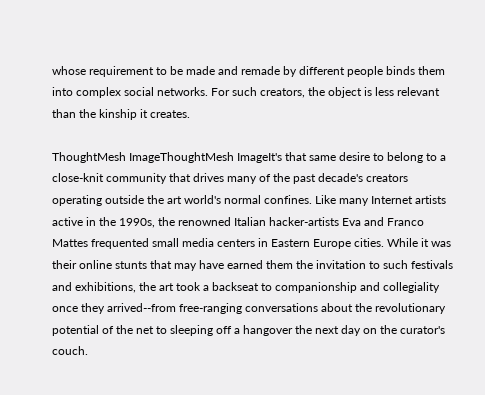whose requirement to be made and remade by different people binds them into complex social networks. For such creators, the object is less relevant than the kinship it creates.

ThoughtMesh ImageThoughtMesh ImageIt's that same desire to belong to a close-knit community that drives many of the past decade's creators operating outside the art world's normal confines. Like many Internet artists active in the 1990s, the renowned Italian hacker-artists Eva and Franco Mattes frequented small media centers in Eastern Europe cities. While it was their online stunts that may have earned them the invitation to such festivals and exhibitions, the art took a backseat to companionship and collegiality once they arrived--from free-ranging conversations about the revolutionary potential of the net to sleeping off a hangover the next day on the curator's couch.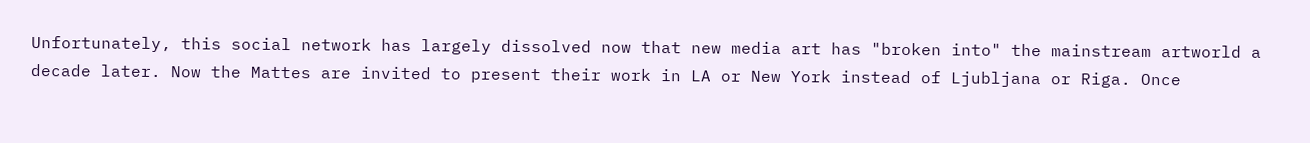Unfortunately, this social network has largely dissolved now that new media art has "broken into" the mainstream artworld a decade later. Now the Mattes are invited to present their work in LA or New York instead of Ljubljana or Riga. Once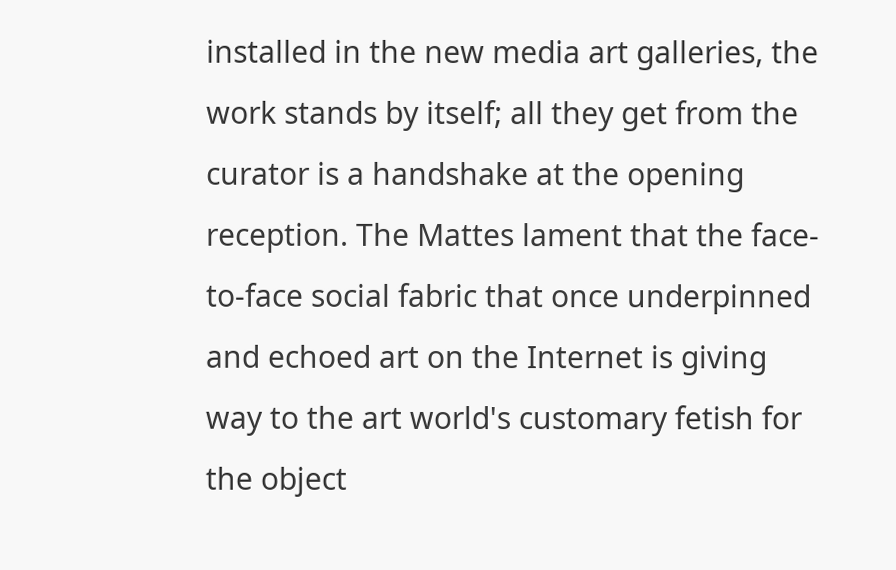installed in the new media art galleries, the work stands by itself; all they get from the curator is a handshake at the opening reception. The Mattes lament that the face-to-face social fabric that once underpinned and echoed art on the Internet is giving way to the art world's customary fetish for the object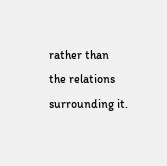rather than the relations surrounding it.